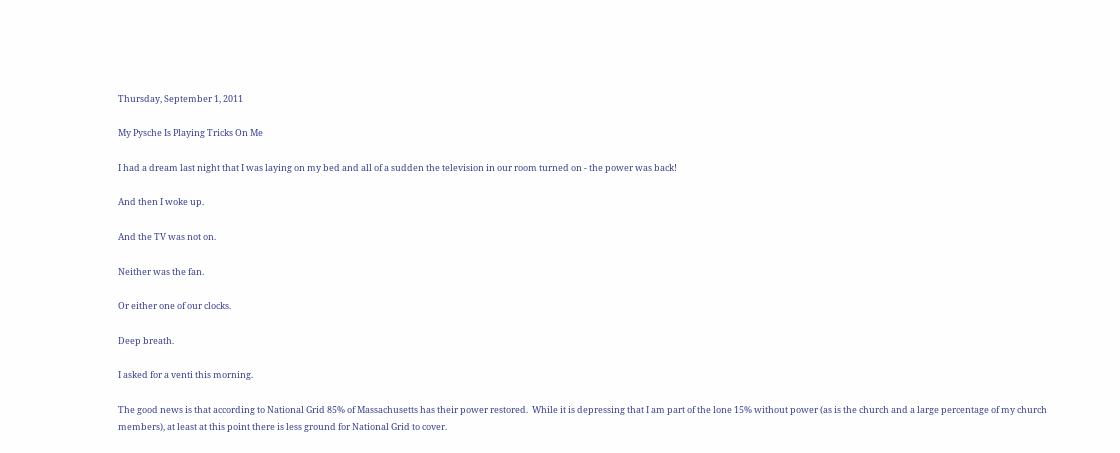Thursday, September 1, 2011

My Pysche Is Playing Tricks On Me

I had a dream last night that I was laying on my bed and all of a sudden the television in our room turned on - the power was back!

And then I woke up.

And the TV was not on.

Neither was the fan.

Or either one of our clocks.

Deep breath.

I asked for a venti this morning.

The good news is that according to National Grid 85% of Massachusetts has their power restored.  While it is depressing that I am part of the lone 15% without power (as is the church and a large percentage of my church members), at least at this point there is less ground for National Grid to cover.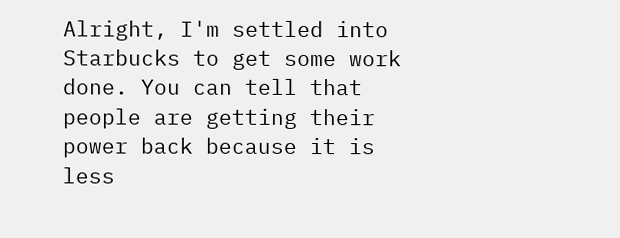Alright, I'm settled into Starbucks to get some work done. You can tell that people are getting their power back because it is less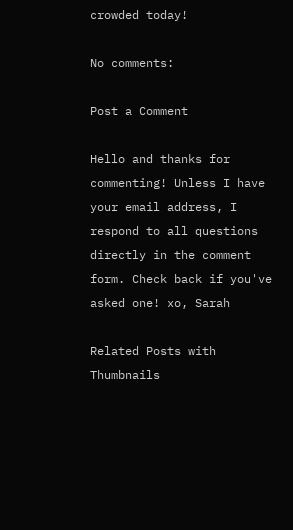crowded today!

No comments:

Post a Comment

Hello and thanks for commenting! Unless I have your email address, I respond to all questions directly in the comment form. Check back if you've asked one! xo, Sarah

Related Posts with Thumbnails